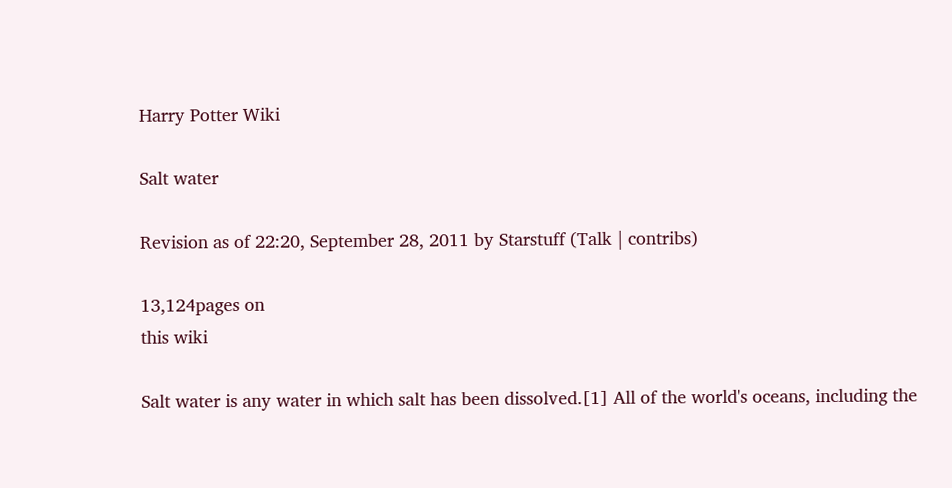Harry Potter Wiki

Salt water

Revision as of 22:20, September 28, 2011 by Starstuff (Talk | contribs)

13,124pages on
this wiki

Salt water is any water in which salt has been dissolved.[1] All of the world's oceans, including the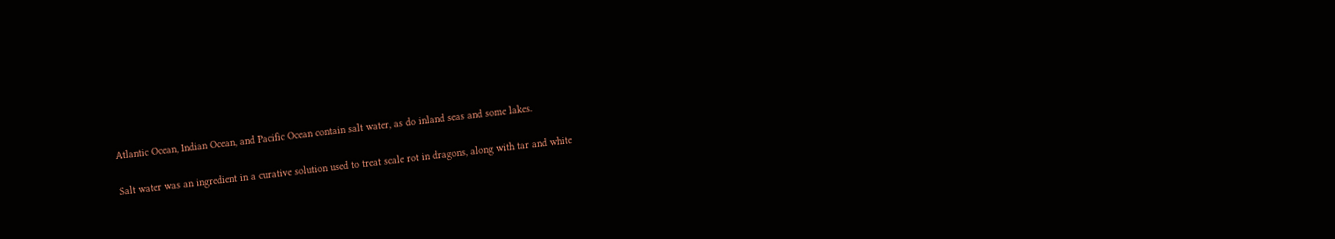Atlantic Ocean, Indian Ocean, and Pacific Ocean contain salt water, as do inland seas and some lakes.

Salt water was an ingredient in a curative solution used to treat scale rot in dragons, along with tar and white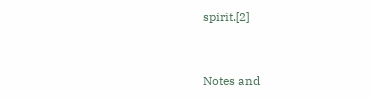spirit.[2]


Notes and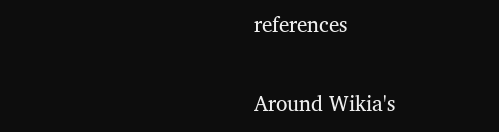references

Around Wikia's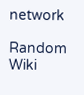network

Random Wiki